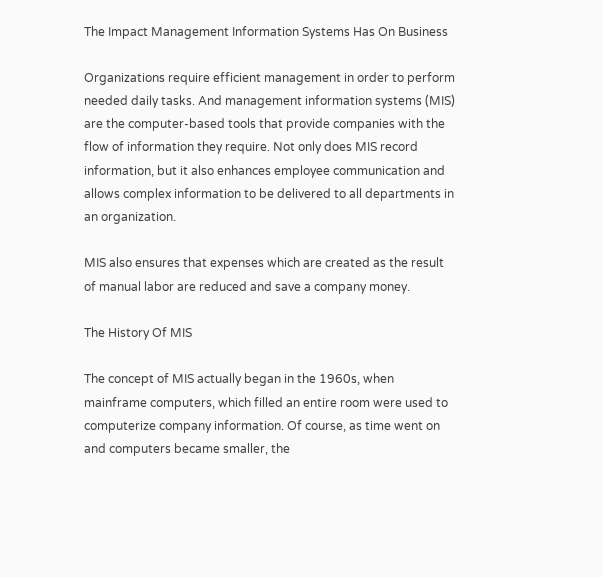The Impact Management Information Systems Has On Business

Organizations require efficient management in order to perform needed daily tasks. And management information systems (MIS) are the computer-based tools that provide companies with the flow of information they require. Not only does MIS record information, but it also enhances employee communication and allows complex information to be delivered to all departments in an organization.

MIS also ensures that expenses which are created as the result of manual labor are reduced and save a company money.

The History Of MIS

The concept of MIS actually began in the 1960s, when mainframe computers, which filled an entire room were used to computerize company information. Of course, as time went on and computers became smaller, the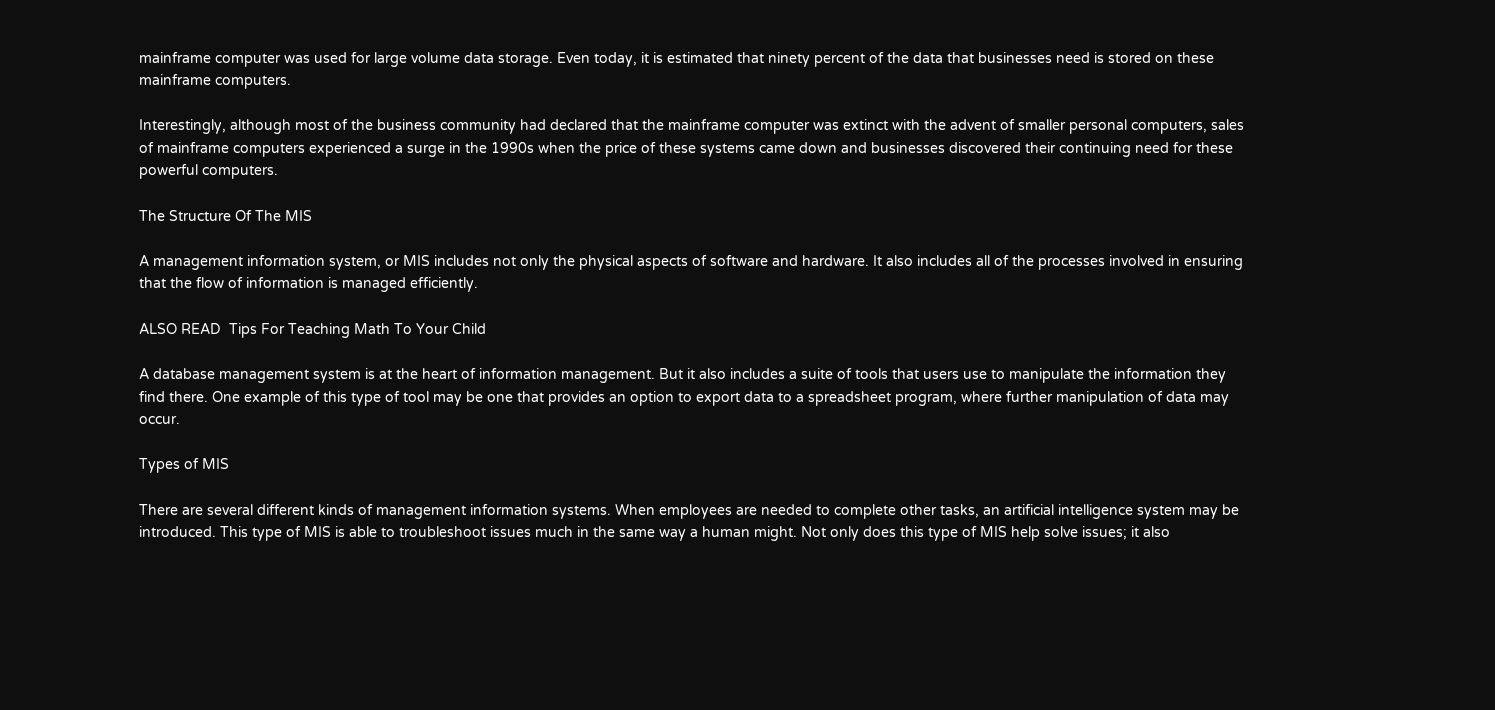mainframe computer was used for large volume data storage. Even today, it is estimated that ninety percent of the data that businesses need is stored on these mainframe computers.

Interestingly, although most of the business community had declared that the mainframe computer was extinct with the advent of smaller personal computers, sales of mainframe computers experienced a surge in the 1990s when the price of these systems came down and businesses discovered their continuing need for these powerful computers.

The Structure Of The MIS

A management information system, or MIS includes not only the physical aspects of software and hardware. It also includes all of the processes involved in ensuring that the flow of information is managed efficiently.

ALSO READ  Tips For Teaching Math To Your Child

A database management system is at the heart of information management. But it also includes a suite of tools that users use to manipulate the information they find there. One example of this type of tool may be one that provides an option to export data to a spreadsheet program, where further manipulation of data may occur.

Types of MIS

There are several different kinds of management information systems. When employees are needed to complete other tasks, an artificial intelligence system may be introduced. This type of MIS is able to troubleshoot issues much in the same way a human might. Not only does this type of MIS help solve issues; it also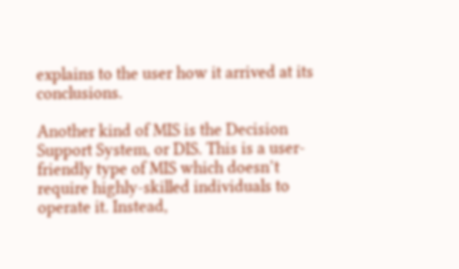explains to the user how it arrived at its conclusions.

Another kind of MIS is the Decision Support System, or DIS. This is a user-friendly type of MIS which doesn’t require highly-skilled individuals to operate it. Instead,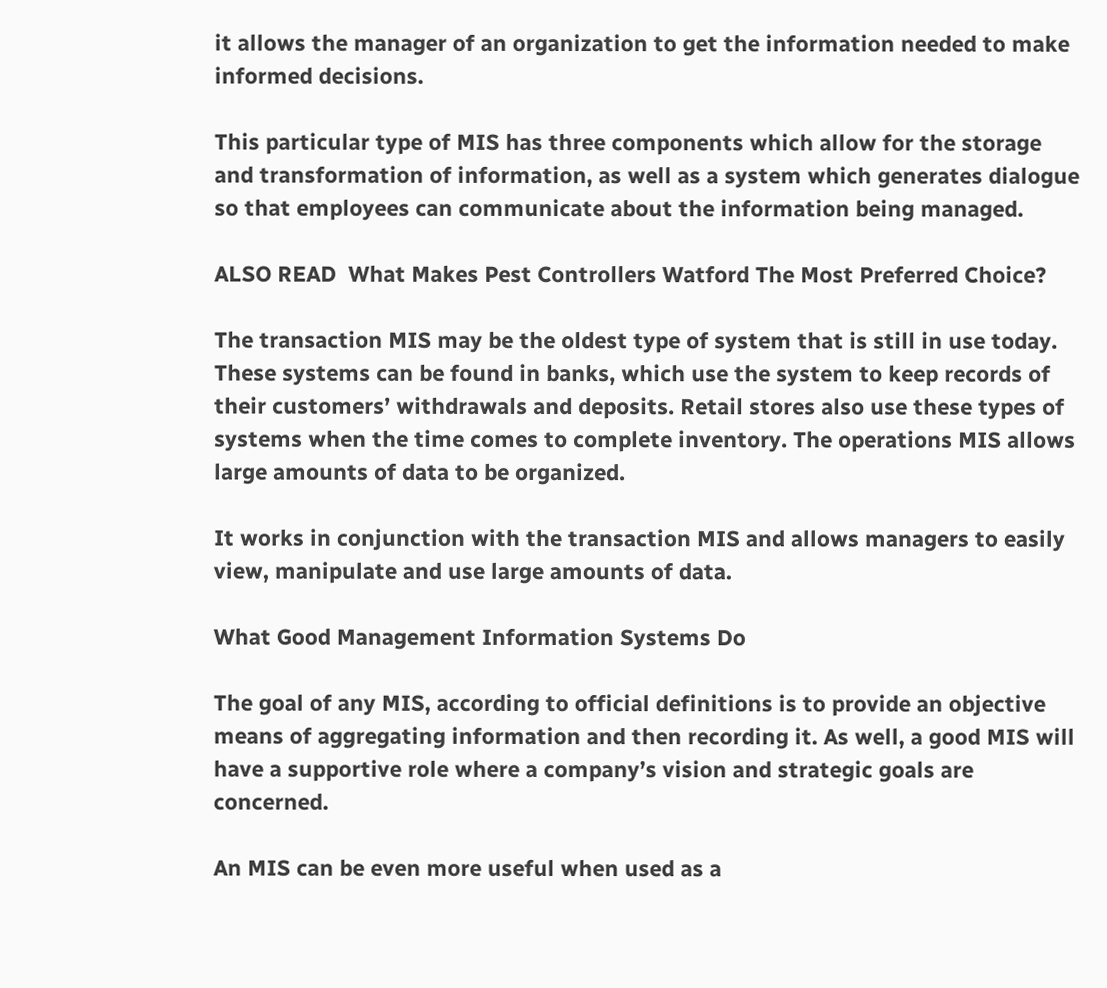it allows the manager of an organization to get the information needed to make informed decisions.

This particular type of MIS has three components which allow for the storage and transformation of information, as well as a system which generates dialogue so that employees can communicate about the information being managed.

ALSO READ  What Makes Pest Controllers Watford The Most Preferred Choice?

The transaction MIS may be the oldest type of system that is still in use today. These systems can be found in banks, which use the system to keep records of their customers’ withdrawals and deposits. Retail stores also use these types of systems when the time comes to complete inventory. The operations MIS allows large amounts of data to be organized.

It works in conjunction with the transaction MIS and allows managers to easily view, manipulate and use large amounts of data.

What Good Management Information Systems Do

The goal of any MIS, according to official definitions is to provide an objective means of aggregating information and then recording it. As well, a good MIS will have a supportive role where a company’s vision and strategic goals are concerned.

An MIS can be even more useful when used as a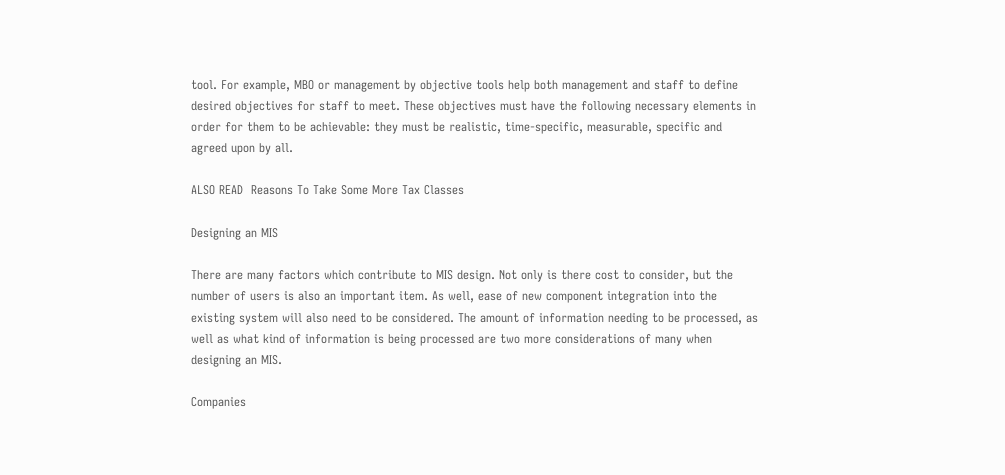tool. For example, MBO or management by objective tools help both management and staff to define desired objectives for staff to meet. These objectives must have the following necessary elements in order for them to be achievable: they must be realistic, time-specific, measurable, specific and agreed upon by all.

ALSO READ  Reasons To Take Some More Tax Classes

Designing an MIS

There are many factors which contribute to MIS design. Not only is there cost to consider, but the number of users is also an important item. As well, ease of new component integration into the existing system will also need to be considered. The amount of information needing to be processed, as well as what kind of information is being processed are two more considerations of many when designing an MIS.

Companies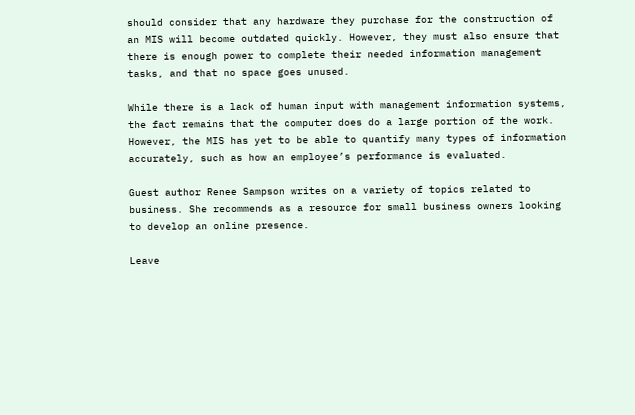should consider that any hardware they purchase for the construction of an MIS will become outdated quickly. However, they must also ensure that there is enough power to complete their needed information management tasks, and that no space goes unused.

While there is a lack of human input with management information systems, the fact remains that the computer does do a large portion of the work. However, the MIS has yet to be able to quantify many types of information accurately, such as how an employee’s performance is evaluated.

Guest author Renee Sampson writes on a variety of topics related to business. She recommends as a resource for small business owners looking to develop an online presence.

Leave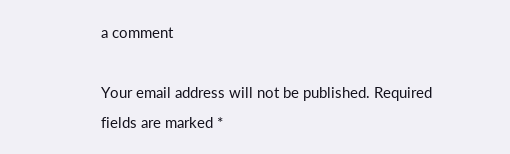a comment

Your email address will not be published. Required fields are marked *